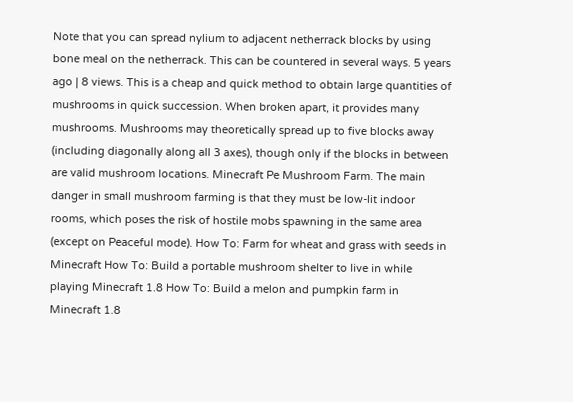Note that you can spread nylium to adjacent netherrack blocks by using bone meal on the netherrack. This can be countered in several ways. 5 years ago | 8 views. This is a cheap and quick method to obtain large quantities of mushrooms in quick succession. When broken apart, it provides many mushrooms. Mushrooms may theoretically spread up to five blocks away (including diagonally along all 3 axes), though only if the blocks in between are valid mushroom locations. Minecraft Pe Mushroom Farm. The main danger in small mushroom farming is that they must be low-lit indoor rooms, which poses the risk of hostile mobs spawning in the same area (except on Peaceful mode). How To: Farm for wheat and grass with seeds in Minecraft How To: Build a portable mushroom shelter to live in while playing Minecraft 1.8 How To: Build a melon and pumpkin farm in Minecraft 1.8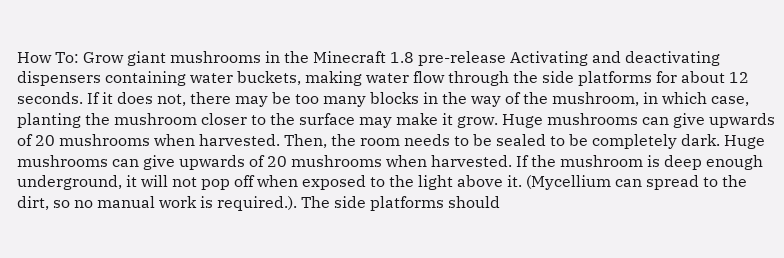How To: Grow giant mushrooms in the Minecraft 1.8 pre-release Activating and deactivating dispensers containing water buckets, making water flow through the side platforms for about 12 seconds. If it does not, there may be too many blocks in the way of the mushroom, in which case, planting the mushroom closer to the surface may make it grow. Huge mushrooms can give upwards of 20 mushrooms when harvested. Then, the room needs to be sealed to be completely dark. Huge mushrooms can give upwards of 20 mushrooms when harvested. If the mushroom is deep enough underground, it will not pop off when exposed to the light above it. (Mycellium can spread to the dirt, so no manual work is required.). The side platforms should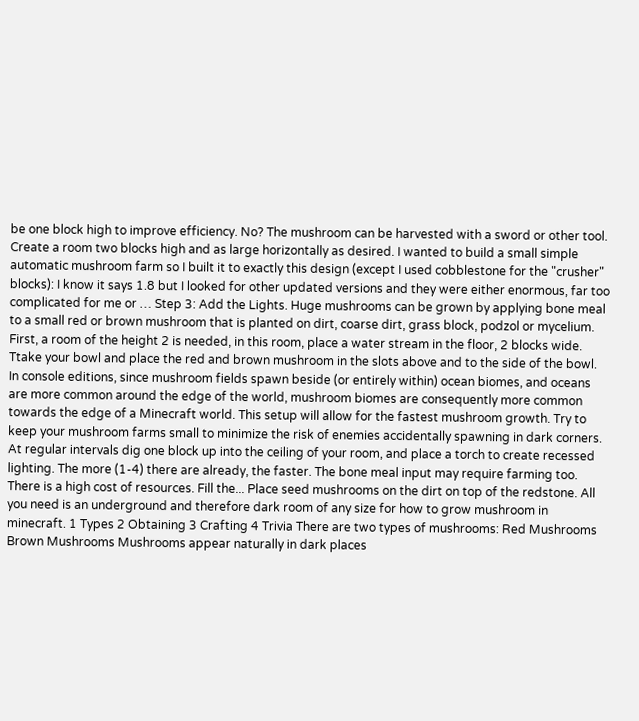be one block high to improve efficiency. No? The mushroom can be harvested with a sword or other tool. Create a room two blocks high and as large horizontally as desired. I wanted to build a small simple automatic mushroom farm so I built it to exactly this design (except I used cobblestone for the "crusher" blocks): I know it says 1.8 but I looked for other updated versions and they were either enormous, far too complicated for me or … Step 3: Add the Lights. Huge mushrooms can be grown by applying bone meal to a small red or brown mushroom that is planted on dirt, coarse dirt, grass block, podzol or mycelium. First, a room of the height 2 is needed, in this room, place a water stream in the floor, 2 blocks wide. Ttake your bowl and place the red and brown mushroom in the slots above and to the side of the bowl. In console editions, since mushroom fields spawn beside (or entirely within) ocean biomes, and oceans are more common around the edge of the world, mushroom biomes are consequently more common towards the edge of a Minecraft world. This setup will allow for the fastest mushroom growth. Try to keep your mushroom farms small to minimize the risk of enemies accidentally spawning in dark corners. At regular intervals dig one block up into the ceiling of your room, and place a torch to create recessed lighting. The more (1-4) there are already, the faster. The bone meal input may require farming too. There is a high cost of resources. Fill the... Place seed mushrooms on the dirt on top of the redstone. All you need is an underground and therefore dark room of any size for how to grow mushroom in minecraft. 1 Types 2 Obtaining 3 Crafting 4 Trivia There are two types of mushrooms: Red Mushrooms Brown Mushrooms Mushrooms appear naturally in dark places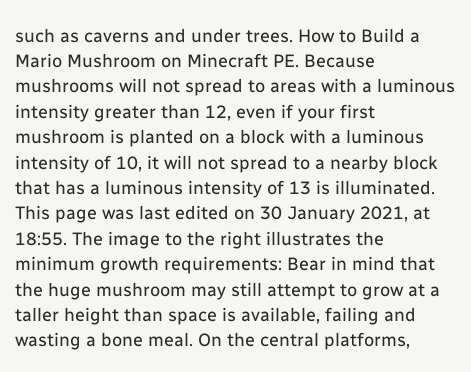such as caverns and under trees. How to Build a Mario Mushroom on Minecraft PE. Because mushrooms will not spread to areas with a luminous intensity greater than 12, even if your first mushroom is planted on a block with a luminous intensity of 10, it will not spread to a nearby block that has a luminous intensity of 13 is illuminated. This page was last edited on 30 January 2021, at 18:55. The image to the right illustrates the minimum growth requirements: Bear in mind that the huge mushroom may still attempt to grow at a taller height than space is available, failing and wasting a bone meal. On the central platforms,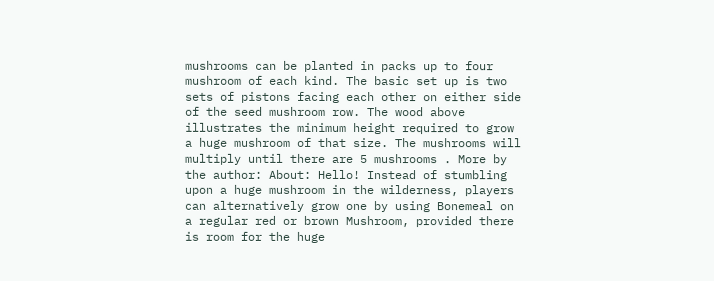mushrooms can be planted in packs up to four mushroom of each kind. The basic set up is two sets of pistons facing each other on either side of the seed mushroom row. The wood above illustrates the minimum height required to grow a huge mushroom of that size. The mushrooms will multiply until there are 5 mushrooms . More by the author: About: Hello! Instead of stumbling upon a huge mushroom in the wilderness, players can alternatively grow one by using Bonemeal on a regular red or brown Mushroom, provided there is room for the huge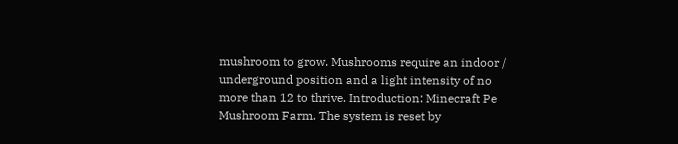mushroom to grow. Mushrooms require an indoor / underground position and a light intensity of no more than 12 to thrive. Introduction: Minecraft Pe Mushroom Farm. The system is reset by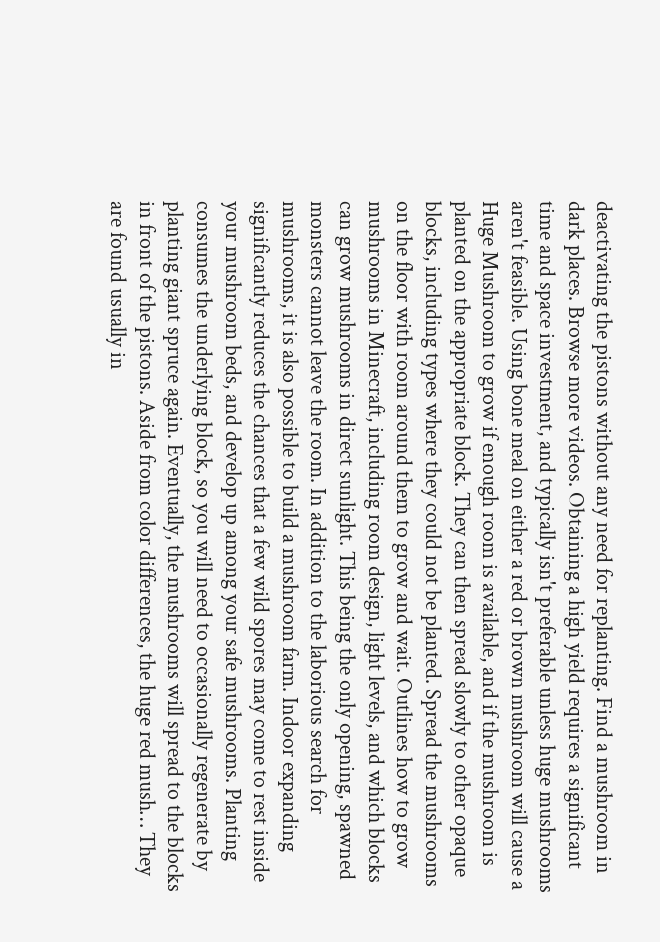deactivating the pistons without any need for replanting. Find a mushroom in dark places. Browse more videos. Obtaining a high yield requires a significant time and space investment, and typically isn't preferable unless huge mushrooms aren't feasible. Using bone meal on either a red or brown mushroom will cause a Huge Mushroom to grow if enough room is available, and if the mushroom is planted on the appropriate block. They can then spread slowly to other opaque blocks, including types where they could not be planted. Spread the mushrooms on the floor with room around them to grow and wait. Outlines how to grow mushrooms in Minecraft, including room design, light levels, and which blocks can grow mushrooms in direct sunlight. This being the only opening, spawned monsters cannot leave the room. In addition to the laborious search for mushrooms, it is also possible to build a mushroom farm. Indoor expanding significantly reduces the chances that a few wild spores may come to rest inside your mushroom beds, and develop up among your safe mushrooms. Planting consumes the underlying block, so you will need to occasionally regenerate by planting giant spruce again. Eventually, the mushrooms will spread to the blocks in front of the pistons. Aside from color differences, the huge red mush… They are found usually in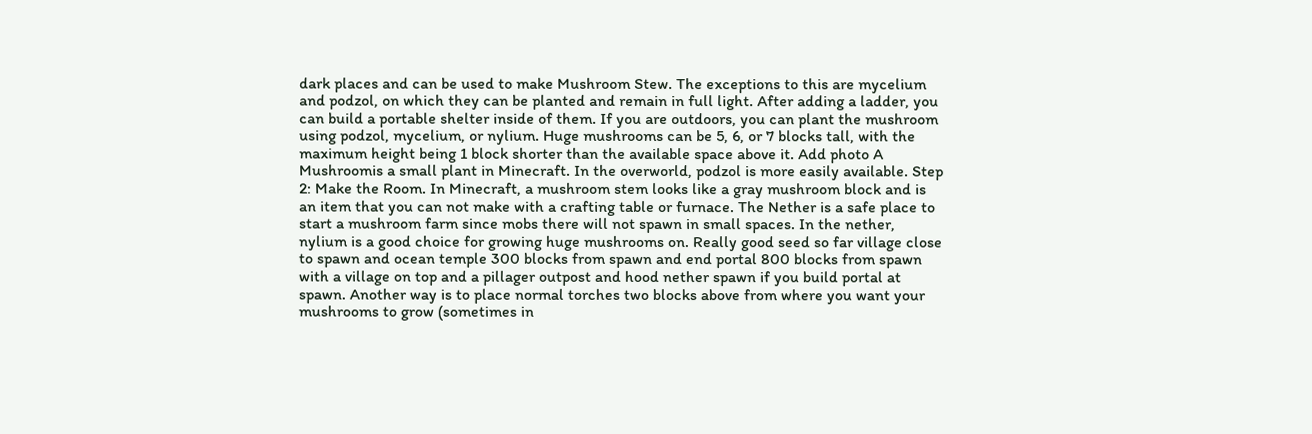dark places and can be used to make Mushroom Stew. The exceptions to this are mycelium and podzol, on which they can be planted and remain in full light. After adding a ladder, you can build a portable shelter inside of them. If you are outdoors, you can plant the mushroom using podzol, mycelium, or nylium. Huge mushrooms can be 5, 6, or 7 blocks tall, with the maximum height being 1 block shorter than the available space above it. Add photo A Mushroomis a small plant in Minecraft. In the overworld, podzol is more easily available. Step 2: Make the Room. In Minecraft, a mushroom stem looks like a gray mushroom block and is an item that you can not make with a crafting table or furnace. The Nether is a safe place to start a mushroom farm since mobs there will not spawn in small spaces. In the nether, nylium is a good choice for growing huge mushrooms on. Really good seed so far village close to spawn and ocean temple 300 blocks from spawn and end portal 800 blocks from spawn with a village on top and a pillager outpost and hood nether spawn if you build portal at spawn. Another way is to place normal torches two blocks above from where you want your mushrooms to grow (sometimes in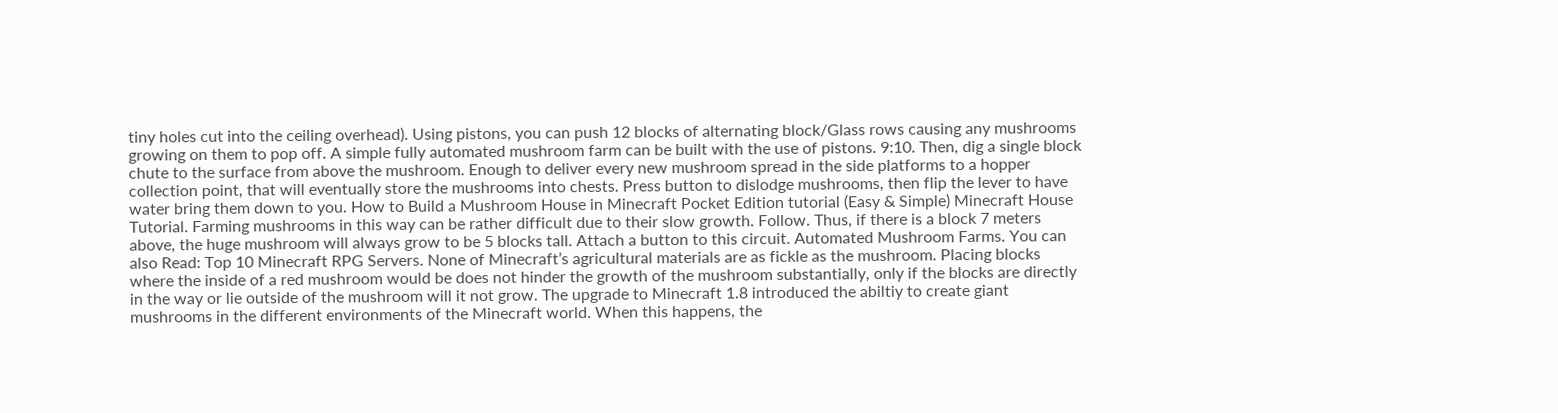tiny holes cut into the ceiling overhead). Using pistons, you can push 12 blocks of alternating block/Glass rows causing any mushrooms growing on them to pop off. A simple fully automated mushroom farm can be built with the use of pistons. 9:10. Then, dig a single block chute to the surface from above the mushroom. Enough to deliver every new mushroom spread in the side platforms to a hopper collection point, that will eventually store the mushrooms into chests. Press button to dislodge mushrooms, then flip the lever to have water bring them down to you. How to Build a Mushroom House in Minecraft Pocket Edition tutorial (Easy & Simple) Minecraft House Tutorial. Farming mushrooms in this way can be rather difficult due to their slow growth. Follow. Thus, if there is a block 7 meters above, the huge mushroom will always grow to be 5 blocks tall. Attach a button to this circuit. Automated Mushroom Farms. You can also Read: Top 10 Minecraft RPG Servers. None of Minecraft’s agricultural materials are as fickle as the mushroom. Placing blocks where the inside of a red mushroom would be does not hinder the growth of the mushroom substantially, only if the blocks are directly in the way or lie outside of the mushroom will it not grow. The upgrade to Minecraft 1.8 introduced the abiltiy to create giant mushrooms in the different environments of the Minecraft world. When this happens, the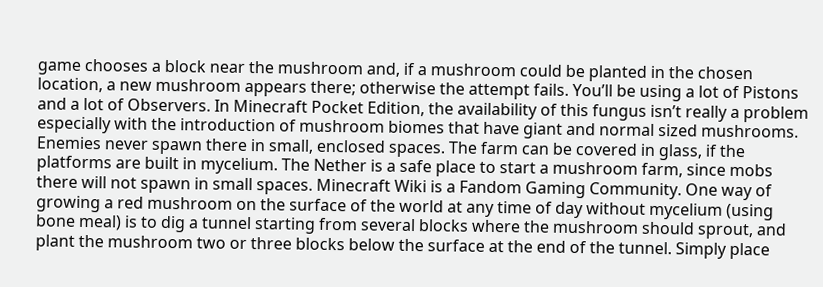game chooses a block near the mushroom and, if a mushroom could be planted in the chosen location, a new mushroom appears there; otherwise the attempt fails. You’ll be using a lot of Pistons and a lot of Observers. In Minecraft Pocket Edition, the availability of this fungus isn’t really a problem especially with the introduction of mushroom biomes that have giant and normal sized mushrooms. Enemies never spawn there in small, enclosed spaces. The farm can be covered in glass, if the platforms are built in mycelium. The Nether is a safe place to start a mushroom farm, since mobs there will not spawn in small spaces. Minecraft Wiki is a Fandom Gaming Community. One way of growing a red mushroom on the surface of the world at any time of day without mycelium (using bone meal) is to dig a tunnel starting from several blocks where the mushroom should sprout, and plant the mushroom two or three blocks below the surface at the end of the tunnel. Simply place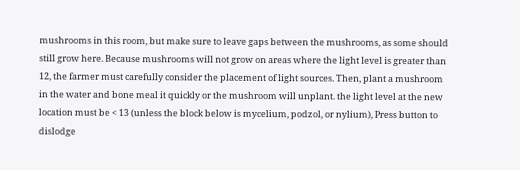mushrooms in this room, but make sure to leave gaps between the mushrooms, as some should still grow here. Because mushrooms will not grow on areas where the light level is greater than 12, the farmer must carefully consider the placement of light sources. Then, plant a mushroom in the water and bone meal it quickly or the mushroom will unplant. the light level at the new location must be < 13 (unless the block below is mycelium, podzol, or nylium), Press button to dislodge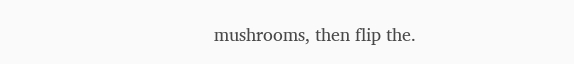mushrooms, then flip the.